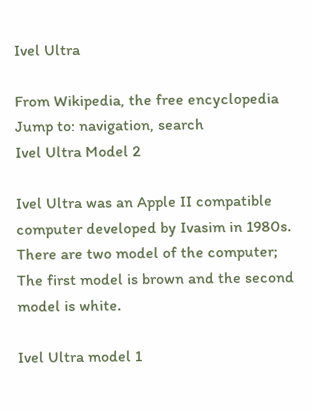Ivel Ultra

From Wikipedia, the free encyclopedia
Jump to: navigation, search
Ivel Ultra Model 2

Ivel Ultra was an Apple II compatible computer developed by Ivasim in 1980s. There are two model of the computer; The first model is brown and the second model is white.

Ivel Ultra model 1